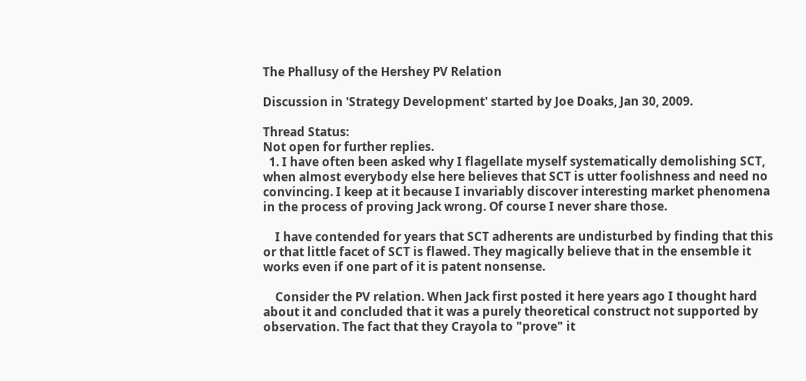The Phallusy of the Hershey PV Relation

Discussion in 'Strategy Development' started by Joe Doaks, Jan 30, 2009.

Thread Status:
Not open for further replies.
  1. I have often been asked why I flagellate myself systematically demolishing SCT, when almost everybody else here believes that SCT is utter foolishness and need no convincing. I keep at it because I invariably discover interesting market phenomena in the process of proving Jack wrong. Of course I never share those.

    I have contended for years that SCT adherents are undisturbed by finding that this or that little facet of SCT is flawed. They magically believe that in the ensemble it works even if one part of it is patent nonsense.

    Consider the PV relation. When Jack first posted it here years ago I thought hard about it and concluded that it was a purely theoretical construct not supported by observation. The fact that they Crayola to "prove" it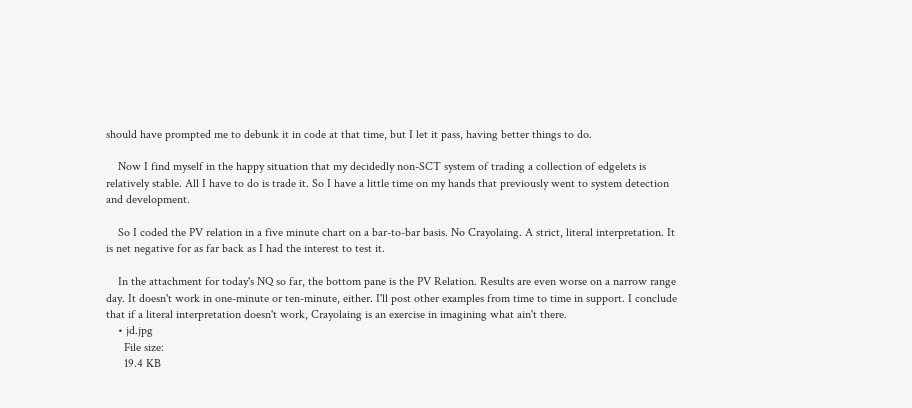should have prompted me to debunk it in code at that time, but I let it pass, having better things to do.

    Now I find myself in the happy situation that my decidedly non-SCT system of trading a collection of edgelets is relatively stable. All I have to do is trade it. So I have a little time on my hands that previously went to system detection and development.

    So I coded the PV relation in a five minute chart on a bar-to-bar basis. No Crayolaing. A strict, literal interpretation. It is net negative for as far back as I had the interest to test it.

    In the attachment for today's NQ so far, the bottom pane is the PV Relation. Results are even worse on a narrow range day. It doesn't work in one-minute or ten-minute, either. I'll post other examples from time to time in support. I conclude that if a literal interpretation doesn't work, Crayolaing is an exercise in imagining what ain't there.
    • jd.jpg
      File size:
      19.4 KB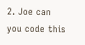2. Joe can you code this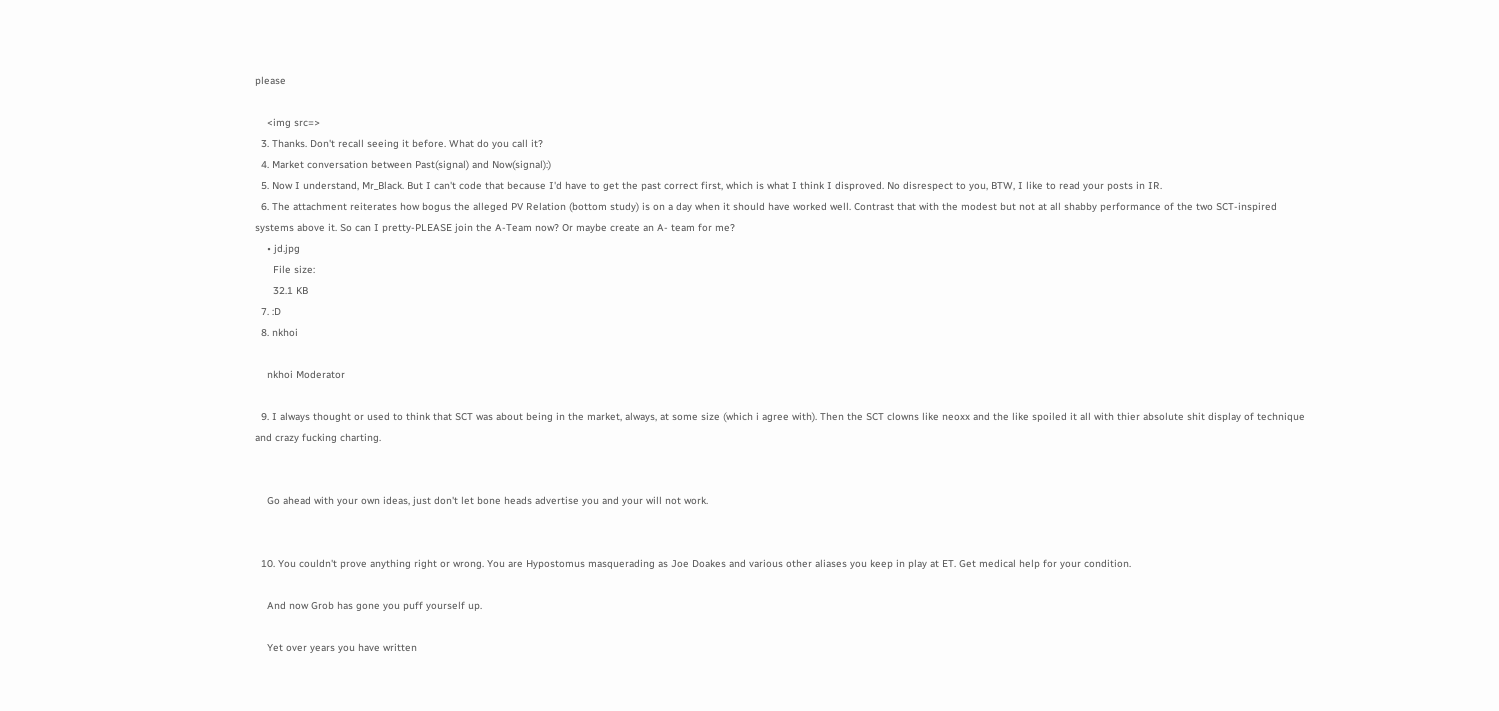please

    <img src=>
  3. Thanks. Don't recall seeing it before. What do you call it?
  4. Market conversation between Past(signal) and Now(signal):)
  5. Now I understand, Mr_Black. But I can't code that because I'd have to get the past correct first, which is what I think I disproved. No disrespect to you, BTW, I like to read your posts in IR.
  6. The attachment reiterates how bogus the alleged PV Relation (bottom study) is on a day when it should have worked well. Contrast that with the modest but not at all shabby performance of the two SCT-inspired systems above it. So can I pretty-PLEASE join the A-Team now? Or maybe create an A- team for me?
    • jd.jpg
      File size:
      32.1 KB
  7. :D
  8. nkhoi

    nkhoi Moderator

  9. I always thought or used to think that SCT was about being in the market, always, at some size (which i agree with). Then the SCT clowns like neoxx and the like spoiled it all with thier absolute shit display of technique and crazy fucking charting.


    Go ahead with your own ideas, just don't let bone heads advertise you and your will not work.


  10. You couldn't prove anything right or wrong. You are Hypostomus masquerading as Joe Doakes and various other aliases you keep in play at ET. Get medical help for your condition.

    And now Grob has gone you puff yourself up.

    Yet over years you have written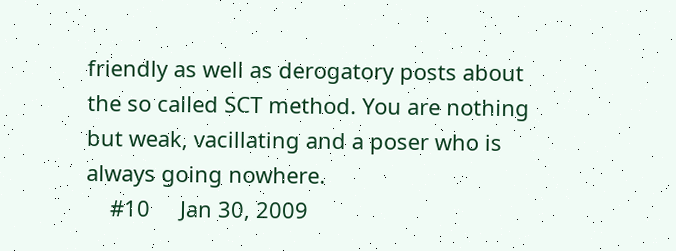friendly as well as derogatory posts about the so called SCT method. You are nothing but weak, vacillating and a poser who is always going nowhere.
    #10     Jan 30, 2009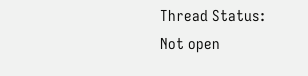Thread Status:
Not open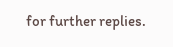for further replies.